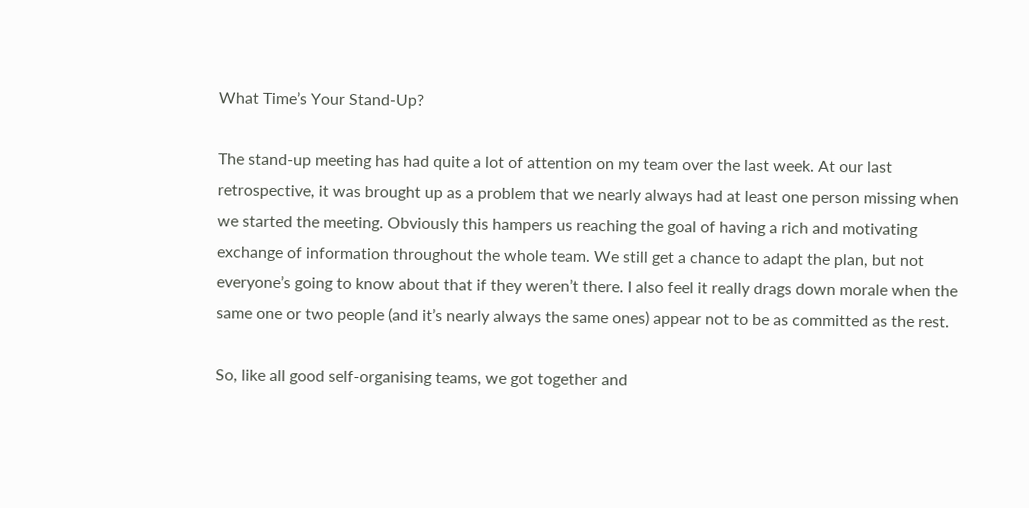What Time’s Your Stand-Up?

The stand-up meeting has had quite a lot of attention on my team over the last week. At our last retrospective, it was brought up as a problem that we nearly always had at least one person missing when we started the meeting. Obviously this hampers us reaching the goal of having a rich and motivating exchange of information throughout the whole team. We still get a chance to adapt the plan, but not everyone’s going to know about that if they weren’t there. I also feel it really drags down morale when the same one or two people (and it’s nearly always the same ones) appear not to be as committed as the rest.

So, like all good self-organising teams, we got together and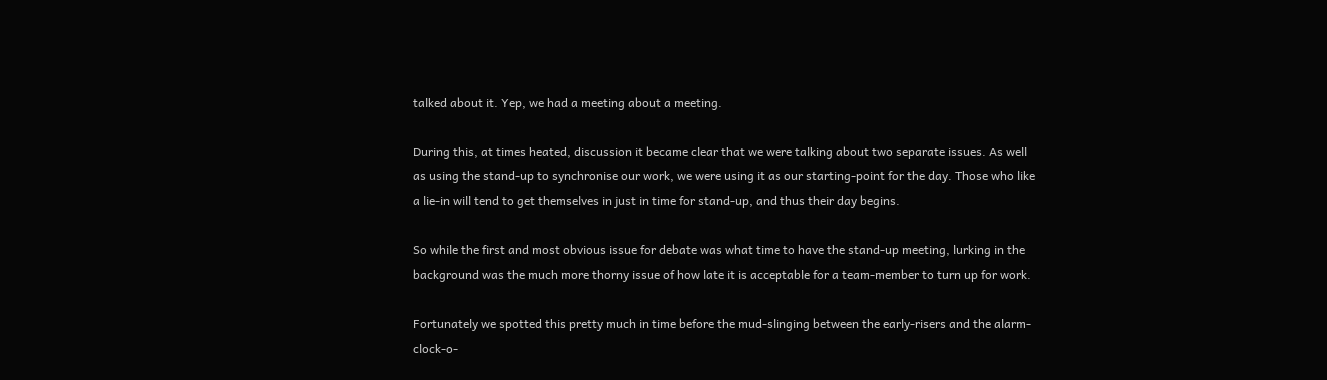talked about it. Yep, we had a meeting about a meeting.

During this, at times heated, discussion it became clear that we were talking about two separate issues. As well as using the stand-up to synchronise our work, we were using it as our starting-point for the day. Those who like a lie-in will tend to get themselves in just in time for stand-up, and thus their day begins.

So while the first and most obvious issue for debate was what time to have the stand-up meeting, lurking in the background was the much more thorny issue of how late it is acceptable for a team-member to turn up for work.

Fortunately we spotted this pretty much in time before the mud-slinging between the early-risers and the alarm-clock-o-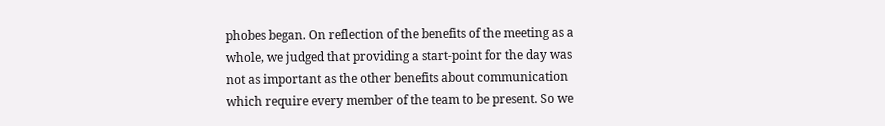phobes began. On reflection of the benefits of the meeting as a whole, we judged that providing a start-point for the day was not as important as the other benefits about communication which require every member of the team to be present. So we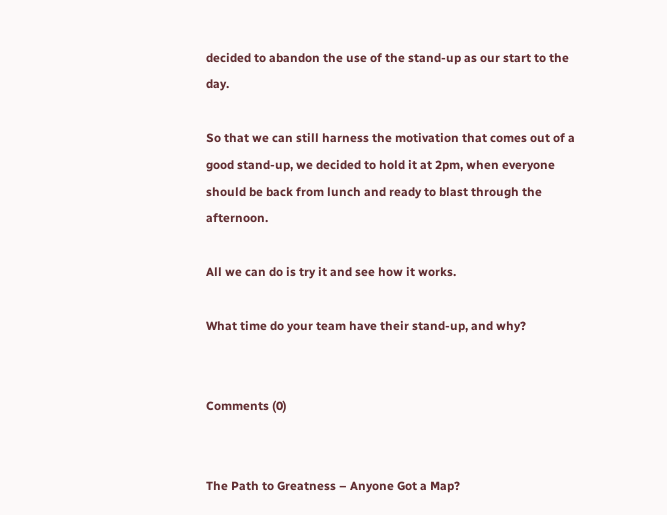decided to abandon the use of the stand-up as our start to the day.

So that we can still harness the motivation that comes out of a good stand-up, we decided to hold it at 2pm, when everyone should be back from lunch and ready to blast through the afternoon.

All we can do is try it and see how it works.

What time do your team have their stand-up, and why?


Comments (0)


The Path to Greatness – Anyone Got a Map?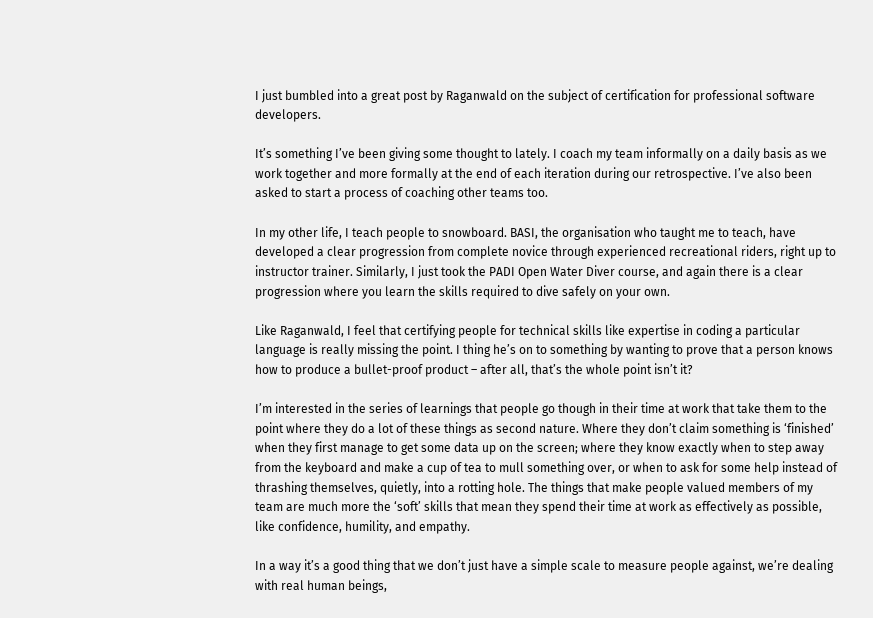I just bumbled into a great post by Raganwald on the subject of certification for professional software developers.

It’s something I’ve been giving some thought to lately. I coach my team informally on a daily basis as we work together and more formally at the end of each iteration during our retrospective. I’ve also been asked to start a process of coaching other teams too.

In my other life, I teach people to snowboard. BASI, the organisation who taught me to teach, have developed a clear progression from complete novice through experienced recreational riders, right up to instructor trainer. Similarly, I just took the PADI Open Water Diver course, and again there is a clear progression where you learn the skills required to dive safely on your own.

Like Raganwald, I feel that certifying people for technical skills like expertise in coding a particular language is really missing the point. I thing he’s on to something by wanting to prove that a person knows how to produce a bullet-proof product – after all, that’s the whole point isn’t it?

I’m interested in the series of learnings that people go though in their time at work that take them to the point where they do a lot of these things as second nature. Where they don’t claim something is ‘finished’ when they first manage to get some data up on the screen; where they know exactly when to step away from the keyboard and make a cup of tea to mull something over, or when to ask for some help instead of thrashing themselves, quietly, into a rotting hole. The things that make people valued members of my team are much more the ‘soft’ skills that mean they spend their time at work as effectively as possible, like confidence, humility, and empathy.

In a way it’s a good thing that we don’t just have a simple scale to measure people against, we’re dealing with real human beings,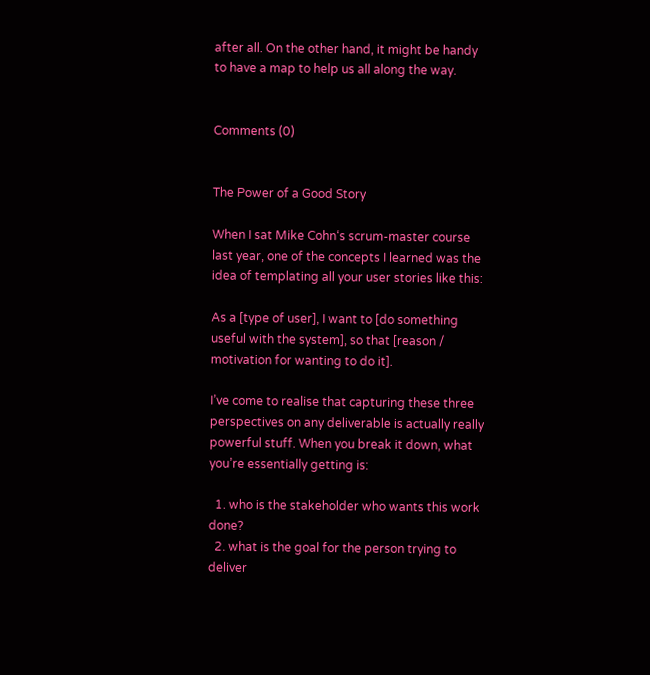after all. On the other hand, it might be handy to have a map to help us all along the way.


Comments (0)


The Power of a Good Story

When I sat Mike Cohn‘s scrum-master course last year, one of the concepts I learned was the idea of templating all your user stories like this:

As a [type of user], I want to [do something useful with the system], so that [reason / motivation for wanting to do it].

I’ve come to realise that capturing these three perspectives on any deliverable is actually really powerful stuff. When you break it down, what you’re essentially getting is:

  1. who is the stakeholder who wants this work done?
  2. what is the goal for the person trying to deliver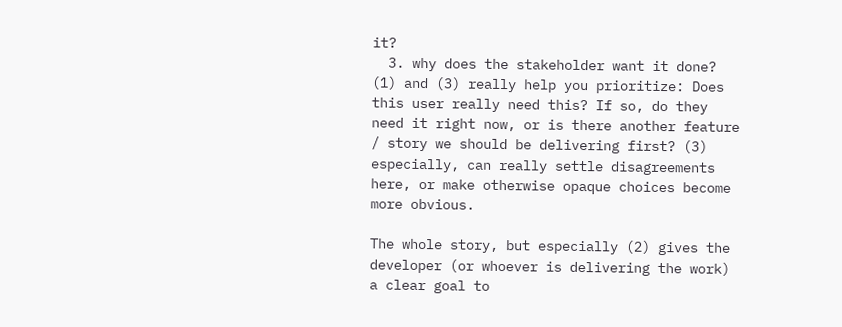it?
  3. why does the stakeholder want it done?
(1) and (3) really help you prioritize: Does this user really need this? If so, do they need it right now, or is there another feature / story we should be delivering first? (3) especially, can really settle disagreements here, or make otherwise opaque choices become more obvious.

The whole story, but especially (2) gives the developer (or whoever is delivering the work) a clear goal to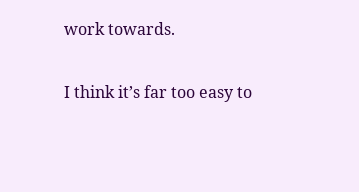work towards.

I think it’s far too easy to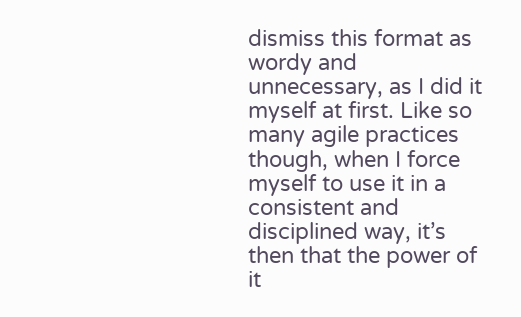dismiss this format as wordy and unnecessary, as I did it myself at first. Like so many agile practices though, when I force myself to use it in a consistent and disciplined way, it’s then that the power of it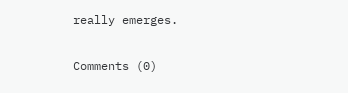really emerges.


Comments (0)